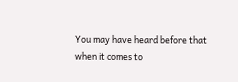You may have heard before that when it comes to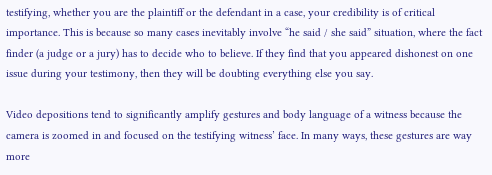testifying, whether you are the plaintiff or the defendant in a case, your credibility is of critical importance. This is because so many cases inevitably involve “he said / she said” situation, where the fact finder (a judge or a jury) has to decide who to believe. If they find that you appeared dishonest on one issue during your testimony, then they will be doubting everything else you say.

Video depositions tend to significantly amplify gestures and body language of a witness because the camera is zoomed in and focused on the testifying witness’ face. In many ways, these gestures are way more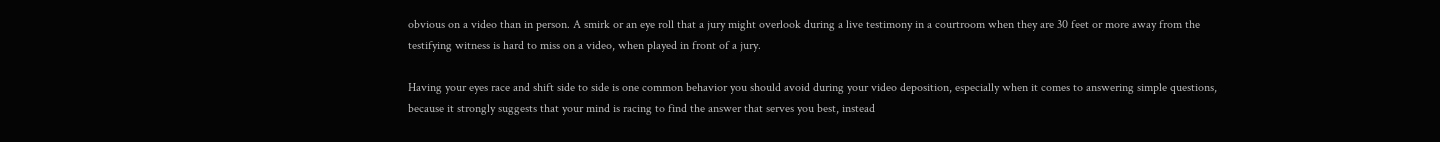obvious on a video than in person. A smirk or an eye roll that a jury might overlook during a live testimony in a courtroom when they are 30 feet or more away from the testifying witness is hard to miss on a video, when played in front of a jury.

Having your eyes race and shift side to side is one common behavior you should avoid during your video deposition, especially when it comes to answering simple questions, because it strongly suggests that your mind is racing to find the answer that serves you best, instead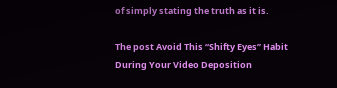of simply stating the truth as it is.

The post Avoid This “Shifty Eyes” Habit During Your Video Deposition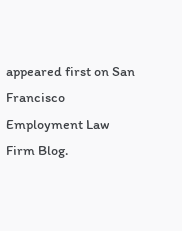appeared first on San Francisco Employment Law Firm Blog.